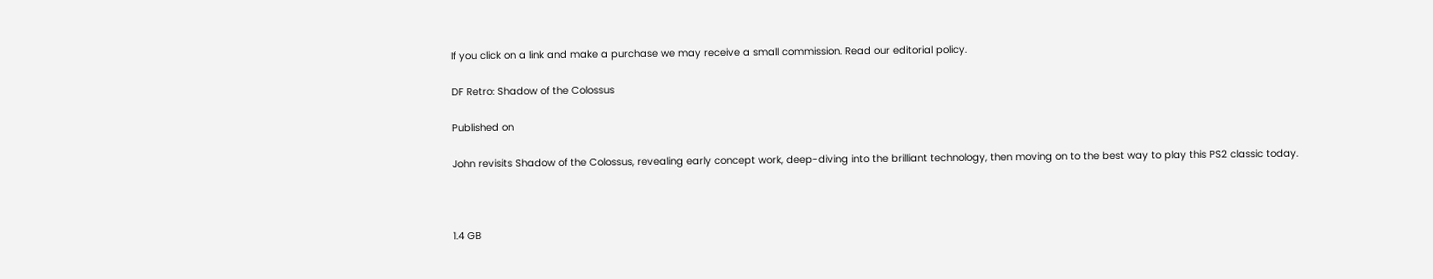If you click on a link and make a purchase we may receive a small commission. Read our editorial policy.

DF Retro: Shadow of the Colossus

Published on

John revisits Shadow of the Colossus, revealing early concept work, deep-diving into the brilliant technology, then moving on to the best way to play this PS2 classic today.



1.4 GB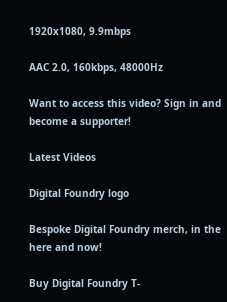1920x1080, 9.9mbps

AAC 2.0, 160kbps, 48000Hz

Want to access this video? Sign in and become a supporter!

Latest Videos

Digital Foundry logo

Bespoke Digital Foundry merch, in the here and now!

Buy Digital Foundry T-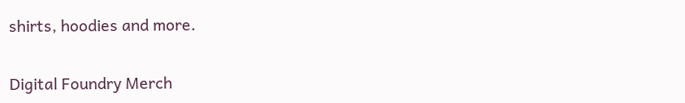shirts, hoodies and more.

Digital Foundry Merch